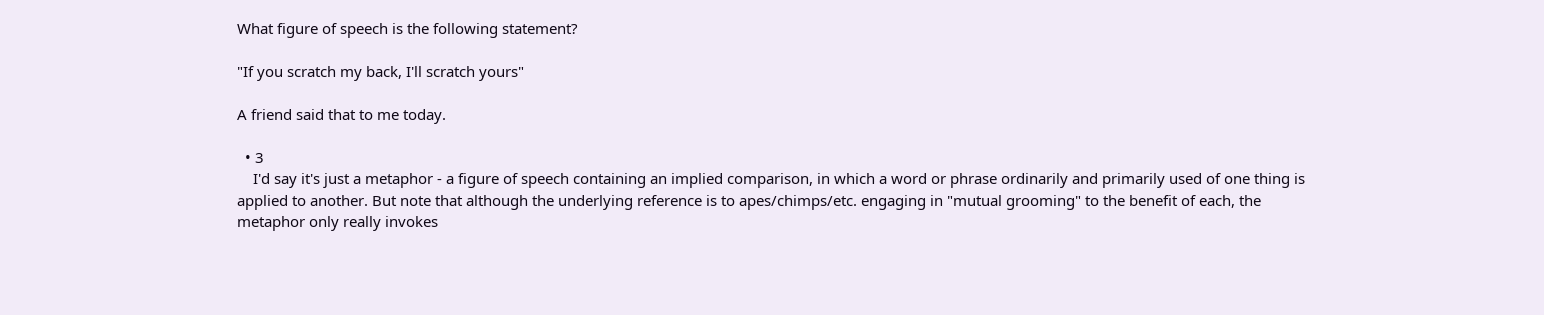What figure of speech is the following statement?

"If you scratch my back, I'll scratch yours"

A friend said that to me today.

  • 3
    I'd say it's just a metaphor - a figure of speech containing an implied comparison, in which a word or phrase ordinarily and primarily used of one thing is applied to another. But note that although the underlying reference is to apes/chimps/etc. engaging in "mutual grooming" to the benefit of each, the metaphor only really invokes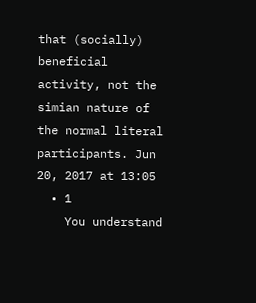that (socially) beneficial activity, not the simian nature of the normal literal participants. Jun 20, 2017 at 13:05
  • 1
    You understand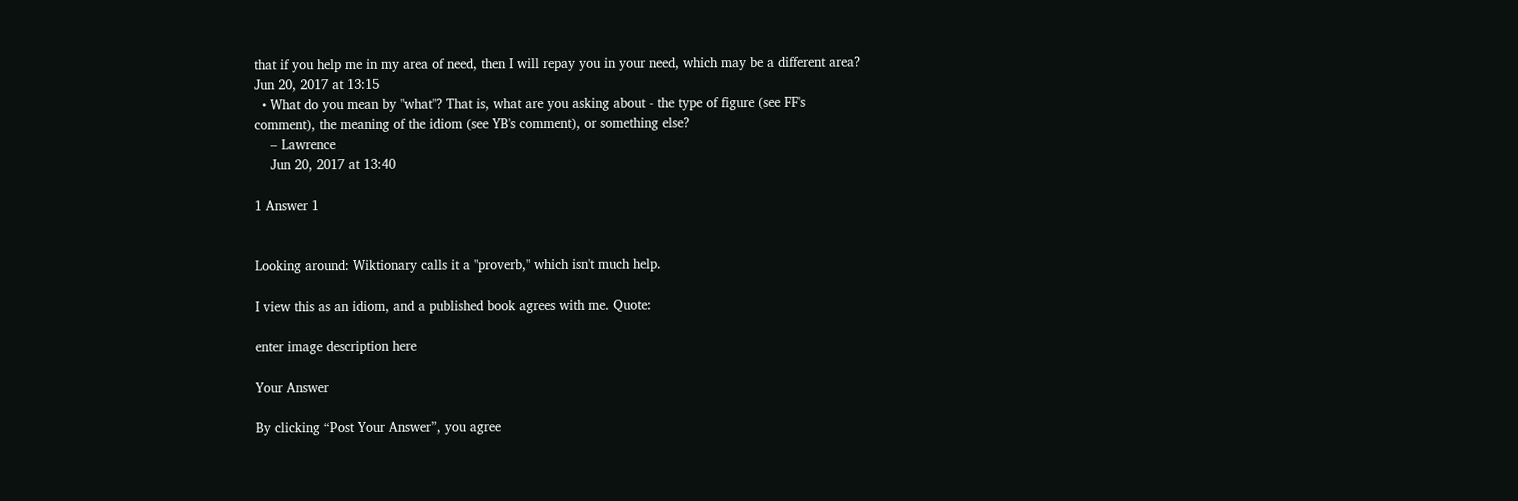that if you help me in my area of need, then I will repay you in your need, which may be a different area? Jun 20, 2017 at 13:15
  • What do you mean by "what"? That is, what are you asking about - the type of figure (see FF's comment), the meaning of the idiom (see YB's comment), or something else?
    – Lawrence
    Jun 20, 2017 at 13:40

1 Answer 1


Looking around: Wiktionary calls it a "proverb," which isn't much help.

I view this as an idiom, and a published book agrees with me. Quote:

enter image description here

Your Answer

By clicking “Post Your Answer”, you agree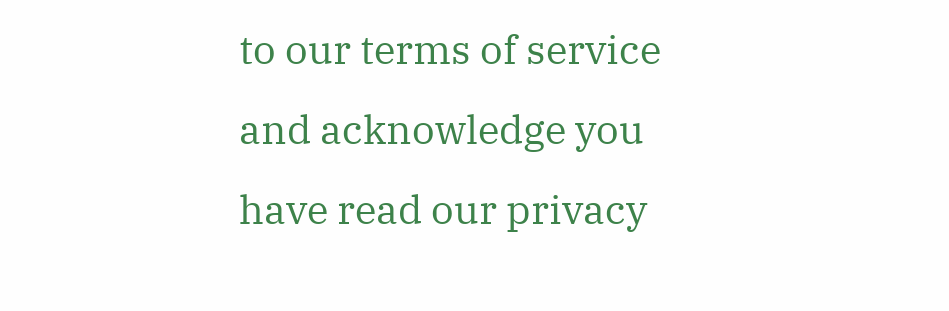to our terms of service and acknowledge you have read our privacy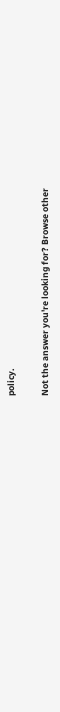policy.

Not the answer you're looking for? Browse other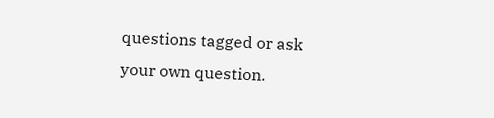questions tagged or ask your own question.